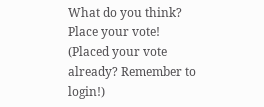What do you think? Place your vote!
(Placed your vote already? Remember to login!)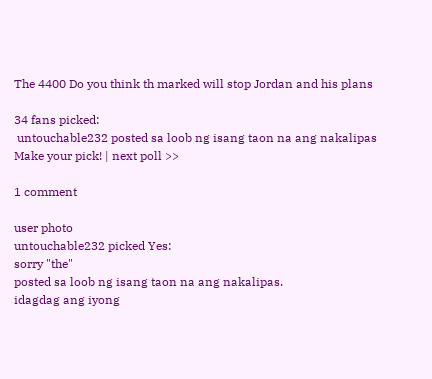The 4400 Do you think th marked will stop Jordan and his plans

34 fans picked:
 untouchable232 posted sa loob ng isang taon na ang nakalipas
Make your pick! | next poll >>

1 comment

user photo
untouchable232 picked Yes:
sorry "the"
posted sa loob ng isang taon na ang nakalipas.
idagdag ang iyong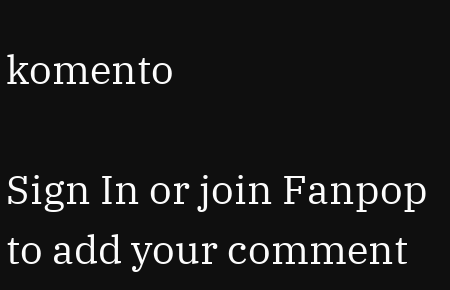komento

Sign In or join Fanpop to add your comment